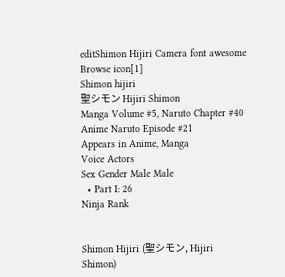editShimon Hijiri Camera font awesome Browse icon[1]
Shimon hijiri
聖シモン Hijiri Shimon
Manga Volume #5, Naruto Chapter #40
Anime Naruto Episode #21
Appears in Anime, Manga
Voice Actors
Sex Gender Male Male
  • Part I: 26
Ninja Rank


Shimon Hijiri (聖シモン, Hijiri Shimon)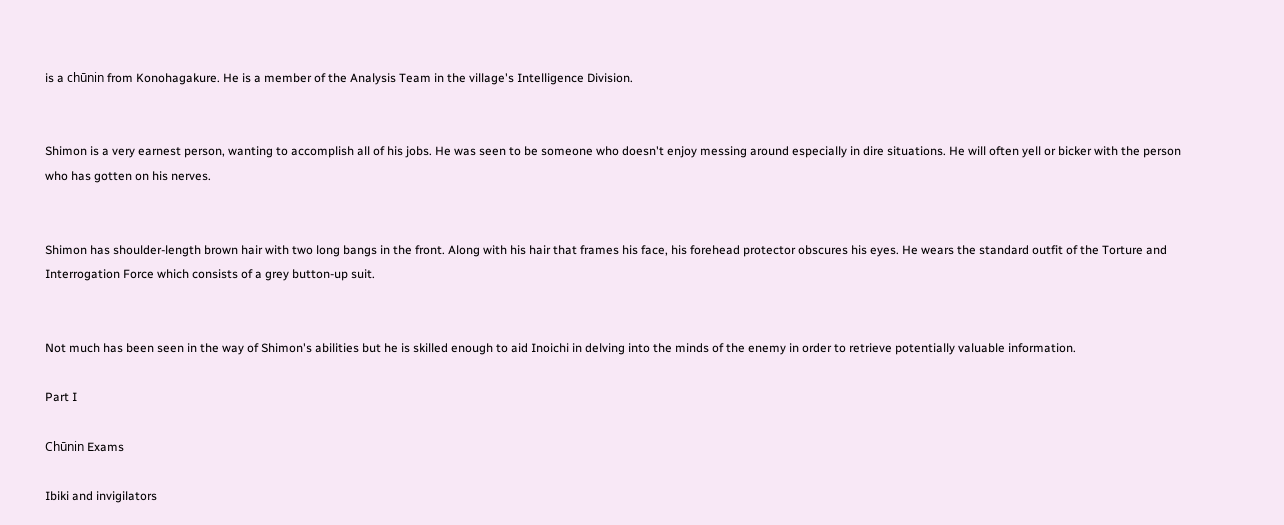is a chūnin from Konohagakure. He is a member of the Analysis Team in the village's Intelligence Division.


Shimon is a very earnest person, wanting to accomplish all of his jobs. He was seen to be someone who doesn't enjoy messing around especially in dire situations. He will often yell or bicker with the person who has gotten on his nerves.


Shimon has shoulder-length brown hair with two long bangs in the front. Along with his hair that frames his face, his forehead protector obscures his eyes. He wears the standard outfit of the Torture and Interrogation Force which consists of a grey button-up suit.


Not much has been seen in the way of Shimon's abilities but he is skilled enough to aid Inoichi in delving into the minds of the enemy in order to retrieve potentially valuable information.

Part I

Chūnin Exams

Ibiki and invigilators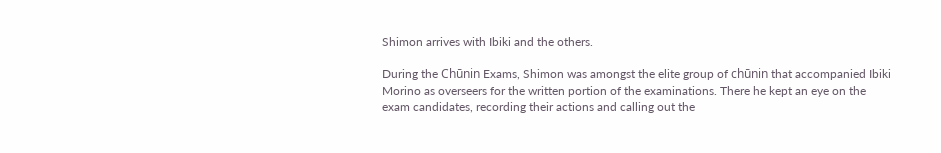Shimon arrives with Ibiki and the others.

During the Chūnin Exams, Shimon was amongst the elite group of chūnin that accompanied Ibiki Morino as overseers for the written portion of the examinations. There he kept an eye on the exam candidates, recording their actions and calling out the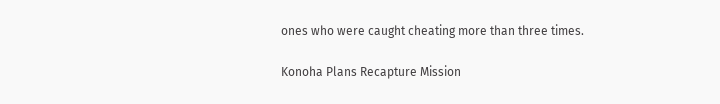ones who were caught cheating more than three times.

Konoha Plans Recapture Mission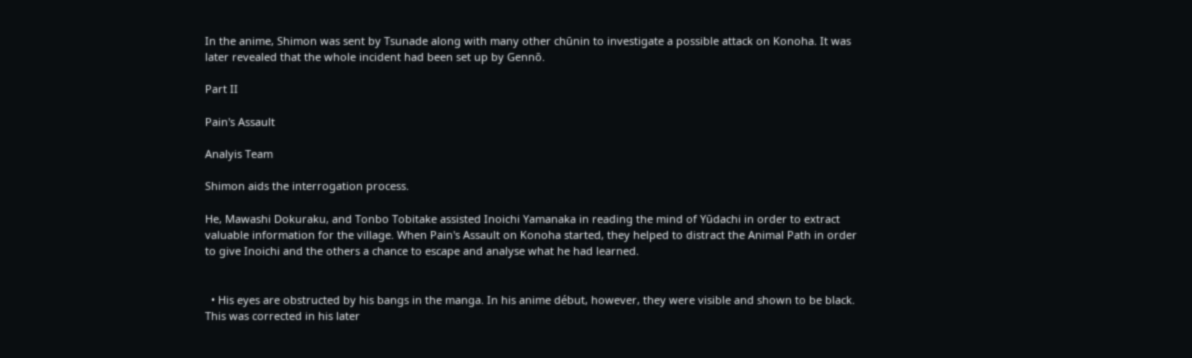In the anime, Shimon was sent by Tsunade along with many other chūnin to investigate a possible attack on Konoha. It was later revealed that the whole incident had been set up by Gennō.

Part II

Pain's Assault

Analyis Team

Shimon aids the interrogation process.

He, Mawashi Dokuraku, and Tonbo Tobitake assisted Inoichi Yamanaka in reading the mind of Yūdachi in order to extract valuable information for the village. When Pain's Assault on Konoha started, they helped to distract the Animal Path in order to give Inoichi and the others a chance to escape and analyse what he had learned.


  • His eyes are obstructed by his bangs in the manga. In his anime début, however, they were visible and shown to be black. This was corrected in his later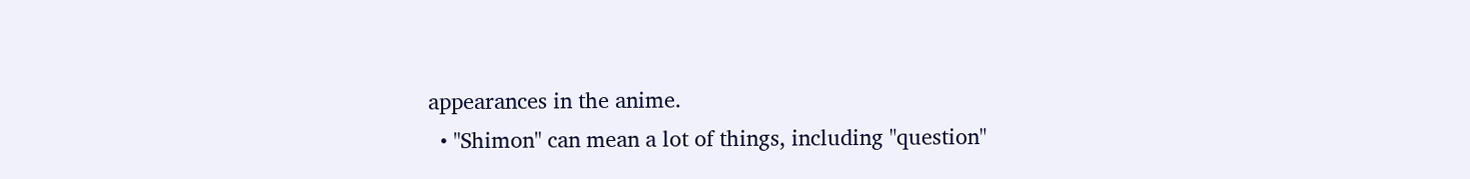appearances in the anime.
  • "Shimon" can mean a lot of things, including "question"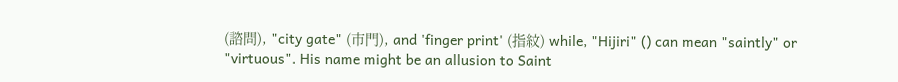(諮問), "city gate" (市門), and 'finger print' (指紋) while, "Hijiri" () can mean "saintly" or "virtuous". His name might be an allusion to Saint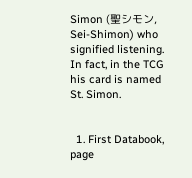Simon (聖シモン, Sei-Shimon) who signified listening. In fact, in the TCG his card is named St. Simon.


  1. First Databook, page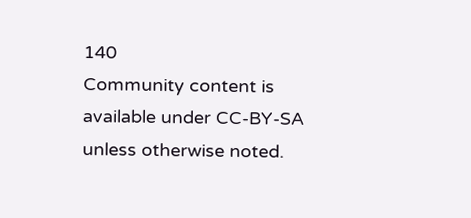140
Community content is available under CC-BY-SA unless otherwise noted.